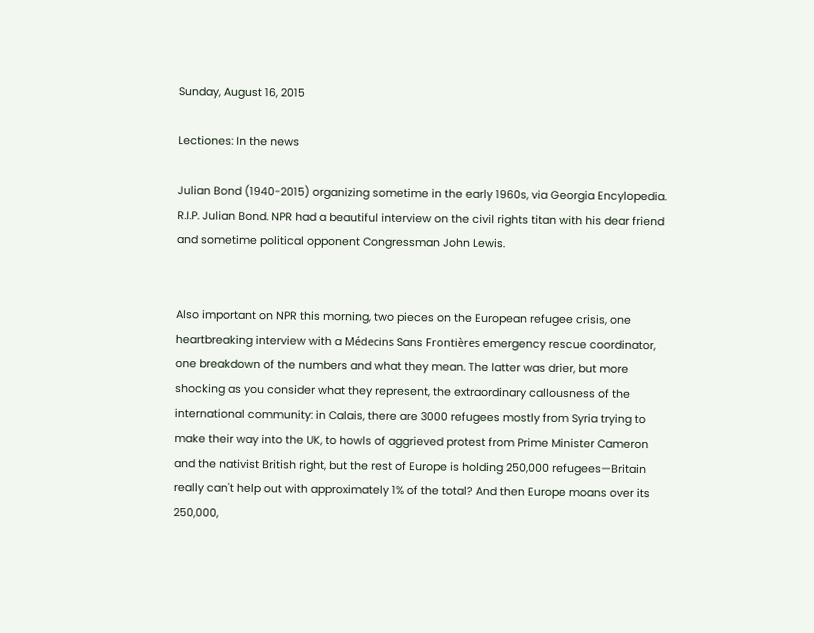Sunday, August 16, 2015

Lectiones: In the news

Julian Bond (1940-2015) organizing sometime in the early 1960s, via Georgia Encylopedia.
R.I.P. Julian Bond. NPR had a beautiful interview on the civil rights titan with his dear friend and sometime political opponent Congressman John Lewis.


Also important on NPR this morning, two pieces on the European refugee crisis, one heartbreaking interview with a Médecins Sans Frontières emergency rescue coordinator, one breakdown of the numbers and what they mean. The latter was drier, but more shocking as you consider what they represent, the extraordinary callousness of the international community: in Calais, there are 3000 refugees mostly from Syria trying to make their way into the UK, to howls of aggrieved protest from Prime Minister Cameron and the nativist British right, but the rest of Europe is holding 250,000 refugees—Britain really can't help out with approximately 1% of the total? And then Europe moans over its 250,000,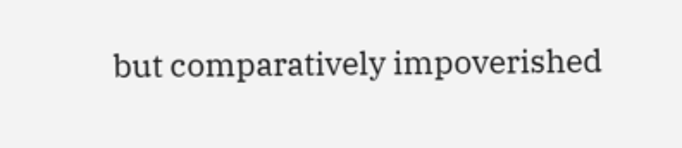but comparatively impoverished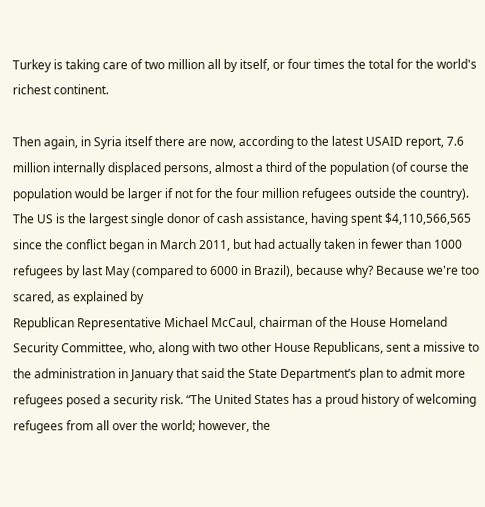Turkey is taking care of two million all by itself, or four times the total for the world's richest continent.

Then again, in Syria itself there are now, according to the latest USAID report, 7.6 million internally displaced persons, almost a third of the population (of course the population would be larger if not for the four million refugees outside the country). The US is the largest single donor of cash assistance, having spent $4,110,566,565 since the conflict began in March 2011, but had actually taken in fewer than 1000 refugees by last May (compared to 6000 in Brazil), because why? Because we're too scared, as explained by
Republican Representative Michael McCaul, chairman of the House Homeland Security Committee, who, along with two other House Republicans, sent a missive to the administration in January that said the State Department’s plan to admit more refugees posed a security risk. “The United States has a proud history of welcoming refugees from all over the world; however, the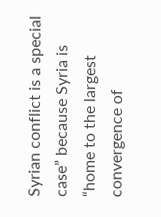Syrian conflict is a special case” because Syria is “home to the largest convergence of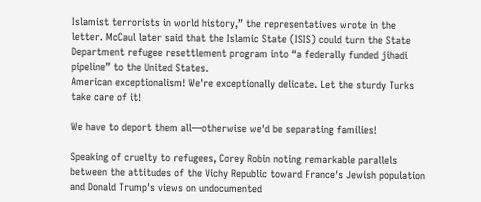Islamist terrorists in world history,” the representatives wrote in the letter. McCaul later said that the Islamic State (ISIS) could turn the State Department refugee resettlement program into “a federally funded jihadi pipeline” to the United States.
American exceptionalism! We're exceptionally delicate. Let the sturdy Turks take care of it!

We have to deport them all—otherwise we'd be separating families!

Speaking of cruelty to refugees, Corey Robin noting remarkable parallels between the attitudes of the Vichy Republic toward France's Jewish population and Donald Trump's views on undocumented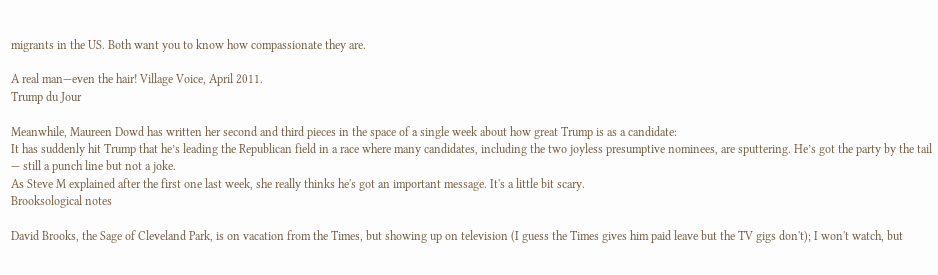migrants in the US. Both want you to know how compassionate they are.

A real man—even the hair! Village Voice, April 2011.
Trump du Jour

Meanwhile, Maureen Dowd has written her second and third pieces in the space of a single week about how great Trump is as a candidate:
It has suddenly hit Trump that he’s leading the Republican field in a race where many candidates, including the two joyless presumptive nominees, are sputtering. He’s got the party by the tail — still a punch line but not a joke.
As Steve M explained after the first one last week, she really thinks he's got an important message. It's a little bit scary.
Brooksological notes

David Brooks, the Sage of Cleveland Park, is on vacation from the Times, but showing up on television (I guess the Times gives him paid leave but the TV gigs don't); I won't watch, but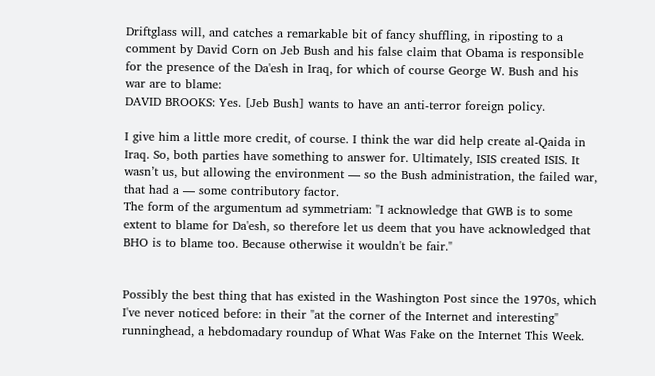Driftglass will, and catches a remarkable bit of fancy shuffling, in riposting to a comment by David Corn on Jeb Bush and his false claim that Obama is responsible for the presence of the Da'esh in Iraq, for which of course George W. Bush and his war are to blame:
DAVID BROOKS: Yes. [Jeb Bush] wants to have an anti-terror foreign policy.

I give him a little more credit, of course. I think the war did help create al-Qaida in Iraq. So, both parties have something to answer for. Ultimately, ISIS created ISIS. It wasn’t us, but allowing the environment — so the Bush administration, the failed war, that had a — some contributory factor.
The form of the argumentum ad symmetriam: "I acknowledge that GWB is to some extent to blame for Da'esh, so therefore let us deem that you have acknowledged that BHO is to blame too. Because otherwise it wouldn't be fair."


Possibly the best thing that has existed in the Washington Post since the 1970s, which I've never noticed before: in their "at the corner of the Internet and interesting" runninghead, a hebdomadary roundup of What Was Fake on the Internet This Week.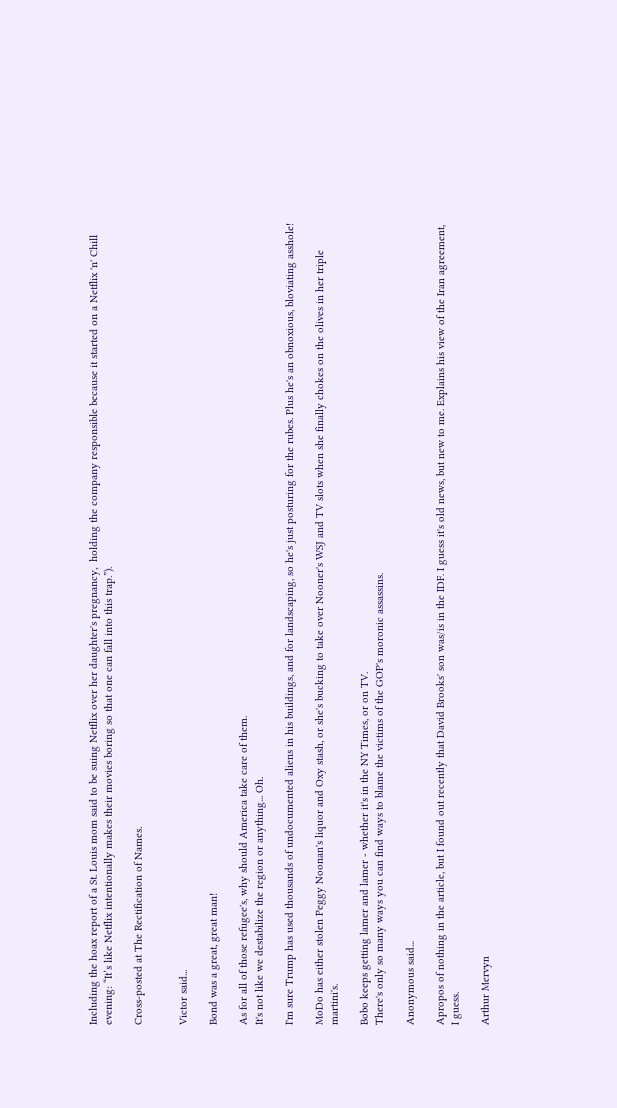Including the hoax report of a St. Louis mom said to be suing Netflix over her daughter's pregnancy,  holding the company responsible because it started on a Netflix 'n' Chill evening: “It’s like Netflix intentionally makes their movies boring so that one can fall into this trap.”).

Cross-posted at The Rectification of Names.


Victor said...

Bond was a great, great man!

As for all of those refugee's, why should America take care of them.
It's not like we destabilize the region or anything... Oh.

I'm sure Trump has used thousands of undocumented aliens in his buildings, and for landscaping, so he's just posturing for the rubes. Plus he's an obnoxious, bloviating asshole!

MoDo has either stolen Peggy Noonan's liquor and Oxy stash, or she's bucking to take over Nooner's WSJ and TV slots when she finally chokes on the olives in her triple martini's.

Bobo keeps getting lamer and lamer - whether it's in the NY Times, or on TV.
There's only so many ways you can find ways to blame the victims of the GOP's moronic assassins.

Anonymous said...

Apropos of nothing in the article, but I found out recently that David Brooks' son was/is in the IDF. I guess it's old news, but new to me. Explains his view of the Iran agreement, I guess.

Arthur Mervyn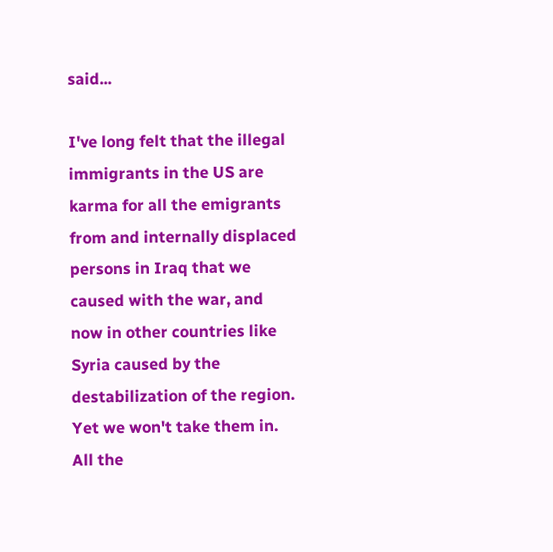said...

I've long felt that the illegal immigrants in the US are karma for all the emigrants from and internally displaced persons in Iraq that we caused with the war, and now in other countries like Syria caused by the destabilization of the region. Yet we won't take them in. All the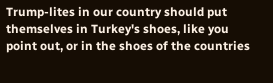Trump-lites in our country should put themselves in Turkey's shoes, like you point out, or in the shoes of the countries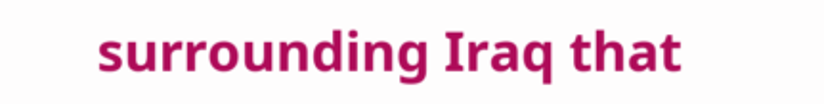surrounding Iraq that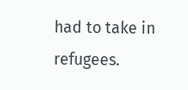had to take in refugees.